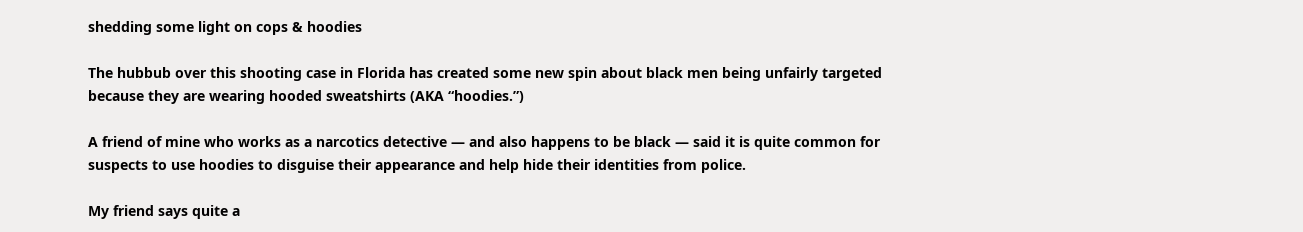shedding some light on cops & hoodies

The hubbub over this shooting case in Florida has created some new spin about black men being unfairly targeted because they are wearing hooded sweatshirts (AKA “hoodies.”)

A friend of mine who works as a narcotics detective — and also happens to be black — said it is quite common for suspects to use hoodies to disguise their appearance and help hide their identities from police.

My friend says quite a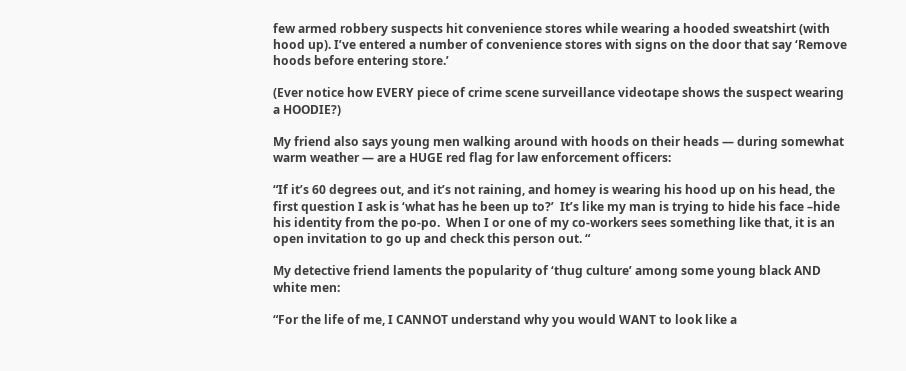few armed robbery suspects hit convenience stores while wearing a hooded sweatshirt (with hood up). I’ve entered a number of convenience stores with signs on the door that say ‘Remove hoods before entering store.’

(Ever notice how EVERY piece of crime scene surveillance videotape shows the suspect wearing a HOODIE?)

My friend also says young men walking around with hoods on their heads — during somewhat warm weather — are a HUGE red flag for law enforcement officers:

“If it’s 60 degrees out, and it’s not raining, and homey is wearing his hood up on his head, the first question I ask is ‘what has he been up to?’  It’s like my man is trying to hide his face –hide his identity from the po-po.  When I or one of my co-workers sees something like that, it is an open invitation to go up and check this person out. “

My detective friend laments the popularity of ‘thug culture’ among some young black AND white men:

“For the life of me, I CANNOT understand why you would WANT to look like a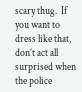scary thug.  If you want to dress like that, don’t act all surprised when the police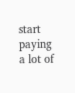start paying a lot of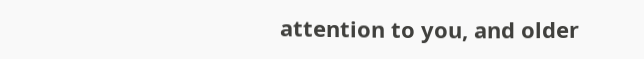attention to you, and older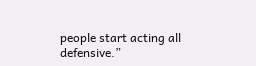people start acting all defensive.”